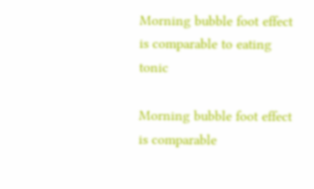Morning bubble foot effect is comparable to eating tonic

Morning bubble foot effect is comparable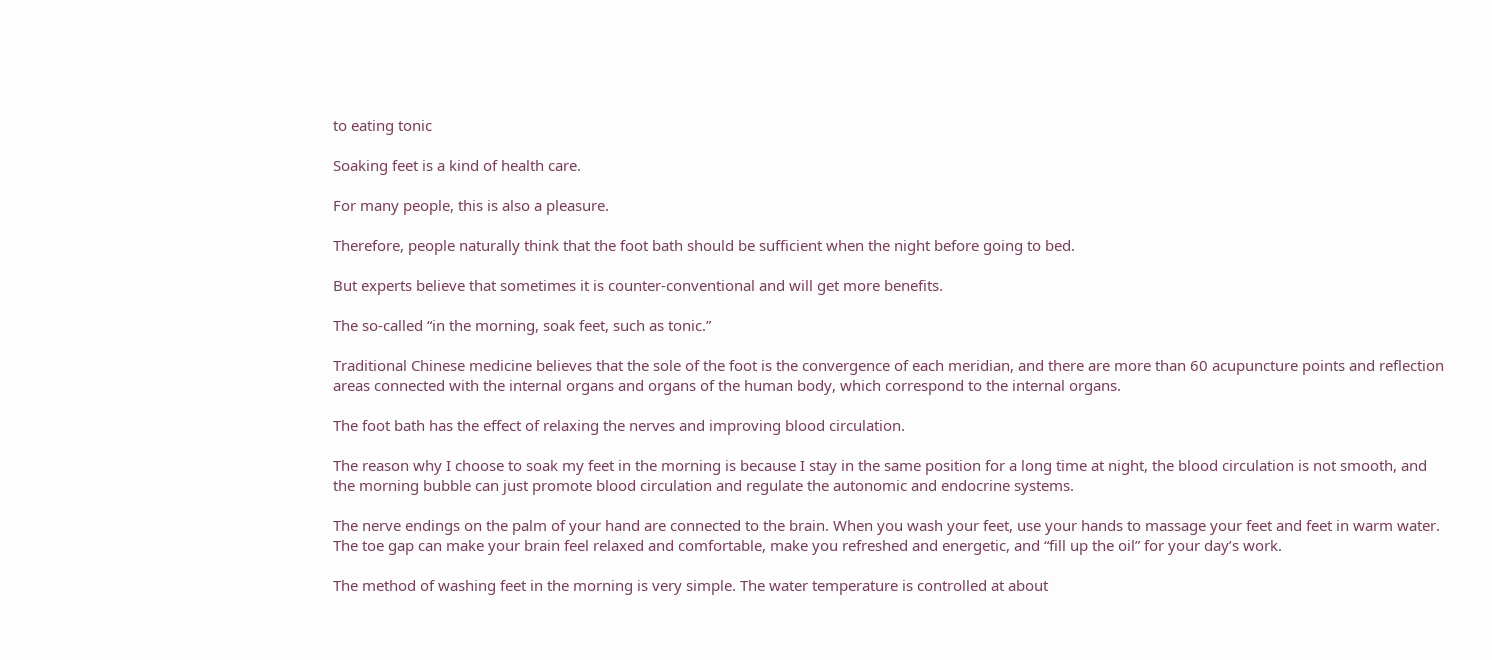to eating tonic

Soaking feet is a kind of health care.

For many people, this is also a pleasure.

Therefore, people naturally think that the foot bath should be sufficient when the night before going to bed.

But experts believe that sometimes it is counter-conventional and will get more benefits.

The so-called “in the morning, soak feet, such as tonic.”

Traditional Chinese medicine believes that the sole of the foot is the convergence of each meridian, and there are more than 60 acupuncture points and reflection areas connected with the internal organs and organs of the human body, which correspond to the internal organs.

The foot bath has the effect of relaxing the nerves and improving blood circulation.

The reason why I choose to soak my feet in the morning is because I stay in the same position for a long time at night, the blood circulation is not smooth, and the morning bubble can just promote blood circulation and regulate the autonomic and endocrine systems.

The nerve endings on the palm of your hand are connected to the brain. When you wash your feet, use your hands to massage your feet and feet in warm water. The toe gap can make your brain feel relaxed and comfortable, make you refreshed and energetic, and “fill up the oil” for your day’s work.

The method of washing feet in the morning is very simple. The water temperature is controlled at about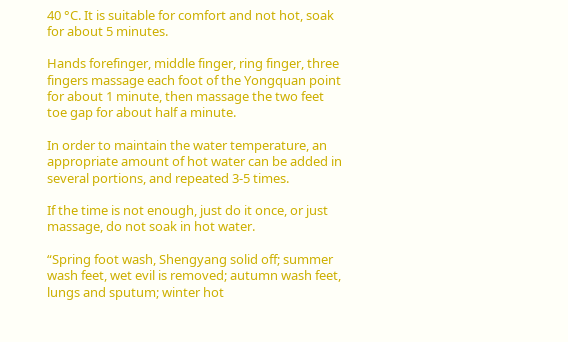40 °C. It is suitable for comfort and not hot, soak for about 5 minutes.

Hands forefinger, middle finger, ring finger, three fingers massage each foot of the Yongquan point for about 1 minute, then massage the two feet toe gap for about half a minute.

In order to maintain the water temperature, an appropriate amount of hot water can be added in several portions, and repeated 3-5 times.

If the time is not enough, just do it once, or just massage, do not soak in hot water.

“Spring foot wash, Shengyang solid off; summer wash feet, wet evil is removed; autumn wash feet, lungs and sputum; winter hot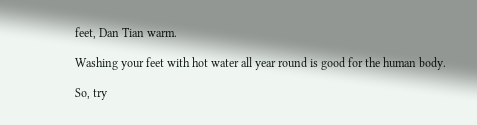feet, Dan Tian warm.

Washing your feet with hot water all year round is good for the human body.

So, try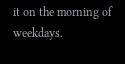it on the morning of weekdays.